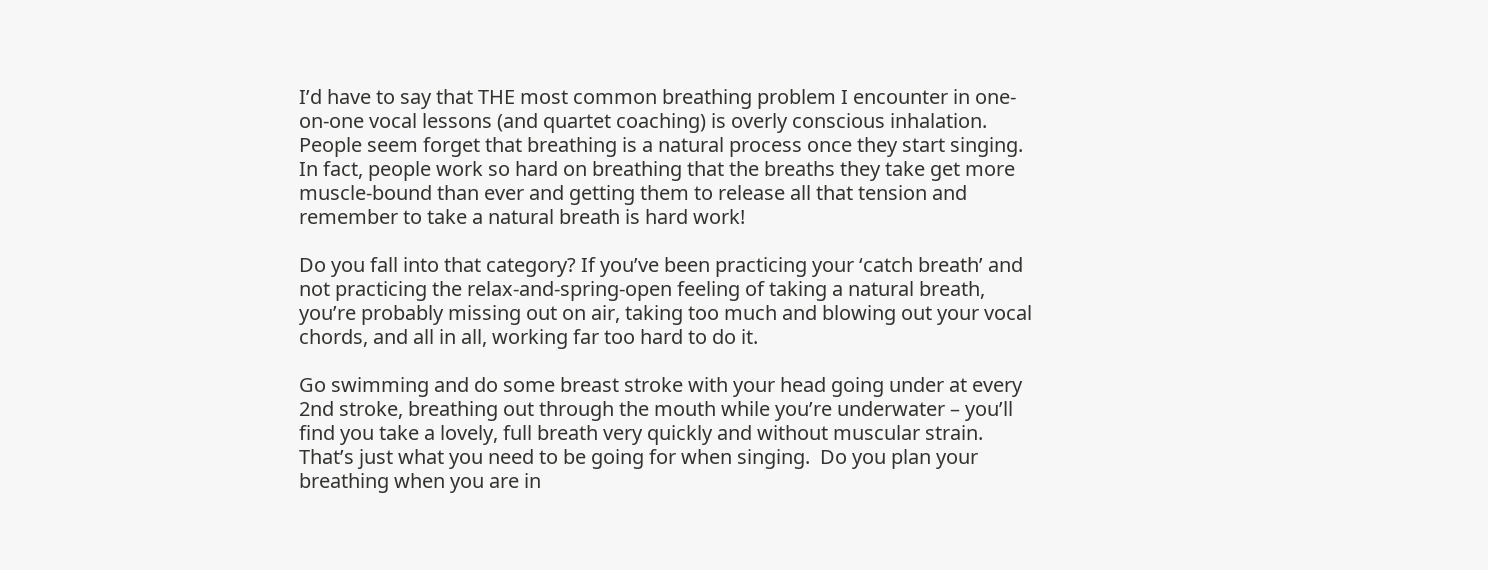I’d have to say that THE most common breathing problem I encounter in one-on-one vocal lessons (and quartet coaching) is overly conscious inhalation. People seem forget that breathing is a natural process once they start singing. In fact, people work so hard on breathing that the breaths they take get more muscle-bound than ever and getting them to release all that tension and remember to take a natural breath is hard work!

Do you fall into that category? If you’ve been practicing your ‘catch breath’ and not practicing the relax-and-spring-open feeling of taking a natural breath, you’re probably missing out on air, taking too much and blowing out your vocal chords, and all in all, working far too hard to do it.

Go swimming and do some breast stroke with your head going under at every 2nd stroke, breathing out through the mouth while you’re underwater – you’ll find you take a lovely, full breath very quickly and without muscular strain. That’s just what you need to be going for when singing.  Do you plan your breathing when you are in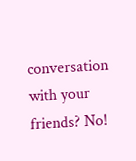conversation with your friends? No!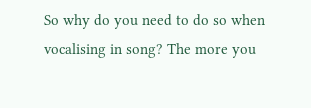So why do you need to do so when vocalising in song? The more you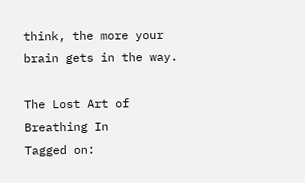think, the more your brain gets in the way.

The Lost Art of Breathing In
Tagged on: